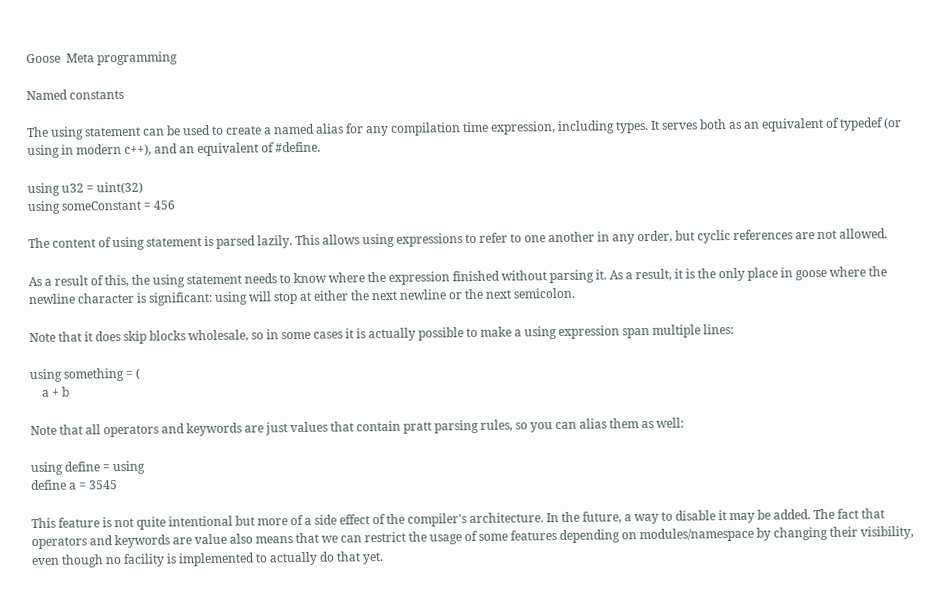Goose  Meta programming

Named constants

The using statement can be used to create a named alias for any compilation time expression, including types. It serves both as an equivalent of typedef (or using in modern c++), and an equivalent of #define.

using u32 = uint(32)
using someConstant = 456

The content of using statement is parsed lazily. This allows using expressions to refer to one another in any order, but cyclic references are not allowed.

As a result of this, the using statement needs to know where the expression finished without parsing it. As a result, it is the only place in goose where the newline character is significant: using will stop at either the next newline or the next semicolon.

Note that it does skip blocks wholesale, so in some cases it is actually possible to make a using expression span multiple lines:

using something = (
    a + b

Note that all operators and keywords are just values that contain pratt parsing rules, so you can alias them as well:

using define = using
define a = 3545

This feature is not quite intentional but more of a side effect of the compiler's architecture. In the future, a way to disable it may be added. The fact that operators and keywords are value also means that we can restrict the usage of some features depending on modules/namespace by changing their visibility, even though no facility is implemented to actually do that yet.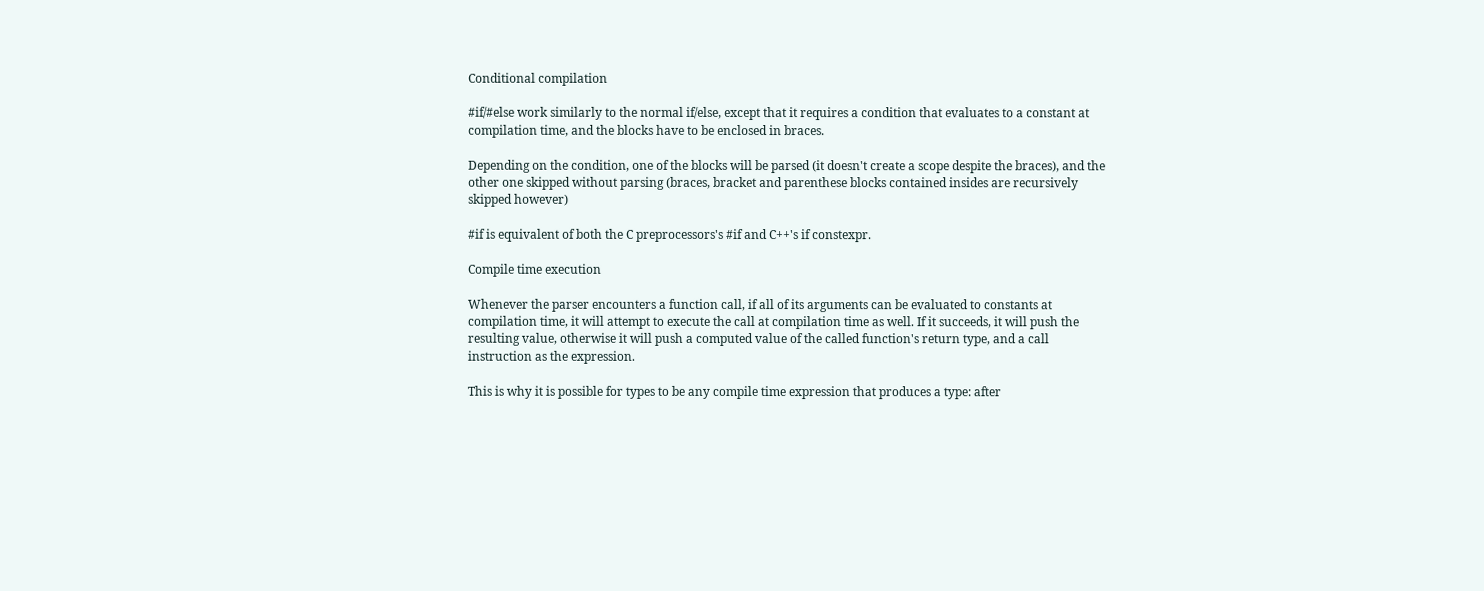Conditional compilation

#if/#else work similarly to the normal if/else, except that it requires a condition that evaluates to a constant at compilation time, and the blocks have to be enclosed in braces.

Depending on the condition, one of the blocks will be parsed (it doesn't create a scope despite the braces), and the other one skipped without parsing (braces, bracket and parenthese blocks contained insides are recursively skipped however)

#if is equivalent of both the C preprocessors's #if and C++'s if constexpr.

Compile time execution

Whenever the parser encounters a function call, if all of its arguments can be evaluated to constants at compilation time, it will attempt to execute the call at compilation time as well. If it succeeds, it will push the resulting value, otherwise it will push a computed value of the called function's return type, and a call instruction as the expression.

This is why it is possible for types to be any compile time expression that produces a type: after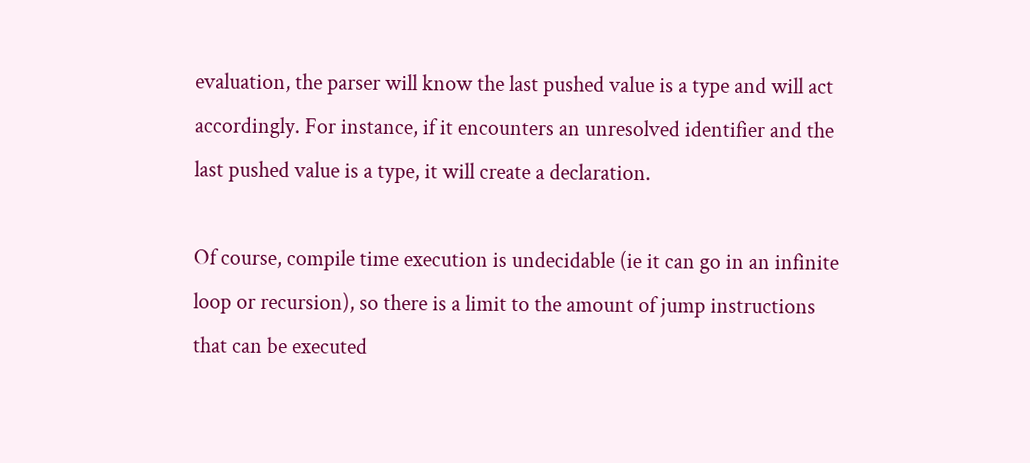evaluation, the parser will know the last pushed value is a type and will act accordingly. For instance, if it encounters an unresolved identifier and the last pushed value is a type, it will create a declaration.

Of course, compile time execution is undecidable (ie it can go in an infinite loop or recursion), so there is a limit to the amount of jump instructions that can be executed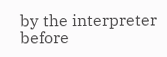by the interpreter before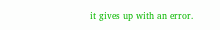it gives up with an error.